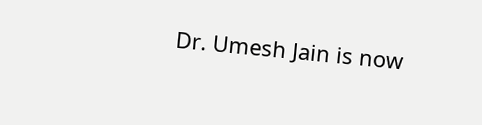Dr. Umesh Jain is now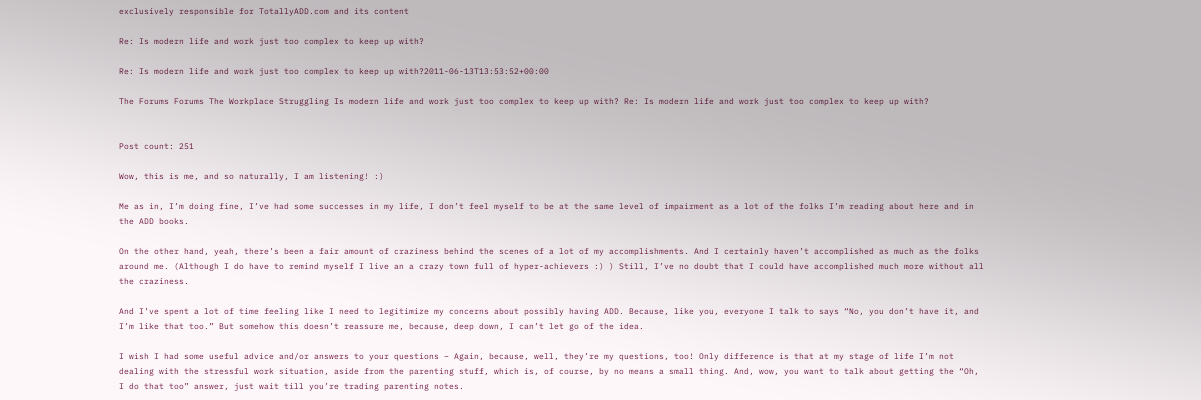exclusively responsible for TotallyADD.com and its content

Re: Is modern life and work just too complex to keep up with?

Re: Is modern life and work just too complex to keep up with?2011-06-13T13:53:52+00:00

The Forums Forums The Workplace Struggling Is modern life and work just too complex to keep up with? Re: Is modern life and work just too complex to keep up with?


Post count: 251

Wow, this is me, and so naturally, I am listening! :)

Me as in, I’m doing fine, I’ve had some successes in my life, I don’t feel myself to be at the same level of impairment as a lot of the folks I’m reading about here and in the ADD books.

On the other hand, yeah, there’s been a fair amount of craziness behind the scenes of a lot of my accomplishments. And I certainly haven’t accomplished as much as the folks around me. (Although I do have to remind myself I live an a crazy town full of hyper-achievers :) ) Still, I’ve no doubt that I could have accomplished much more without all the craziness.

And I’ve spent a lot of time feeling like I need to legitimize my concerns about possibly having ADD. Because, like you, everyone I talk to says “No, you don’t have it, and I’m like that too.” But somehow this doesn’t reassure me, because, deep down, I can’t let go of the idea.

I wish I had some useful advice and/or answers to your questions – Again, because, well, they’re my questions, too! Only difference is that at my stage of life I’m not dealing with the stressful work situation, aside from the parenting stuff, which is, of course, by no means a small thing. And, wow, you want to talk about getting the “Oh, I do that too” answer, just wait till you’re trading parenting notes.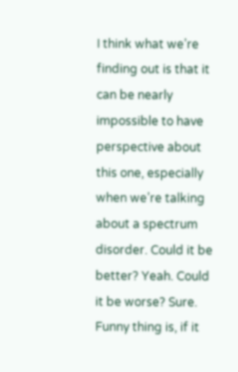I think what we’re finding out is that it can be nearly impossible to have perspective about this one, especially when we’re talking about a spectrum disorder. Could it be better? Yeah. Could it be worse? Sure. Funny thing is, if it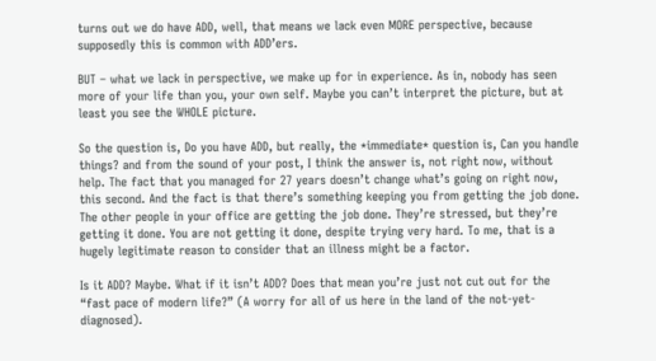turns out we do have ADD, well, that means we lack even MORE perspective, because supposedly this is common with ADD’ers.

BUT – what we lack in perspective, we make up for in experience. As in, nobody has seen more of your life than you, your own self. Maybe you can’t interpret the picture, but at least you see the WHOLE picture.

So the question is, Do you have ADD, but really, the *immediate* question is, Can you handle things? and from the sound of your post, I think the answer is, not right now, without help. The fact that you managed for 27 years doesn’t change what’s going on right now, this second. And the fact is that there’s something keeping you from getting the job done. The other people in your office are getting the job done. They’re stressed, but they’re getting it done. You are not getting it done, despite trying very hard. To me, that is a hugely legitimate reason to consider that an illness might be a factor.

Is it ADD? Maybe. What if it isn’t ADD? Does that mean you’re just not cut out for the “fast pace of modern life?” (A worry for all of us here in the land of the not-yet-diagnosed).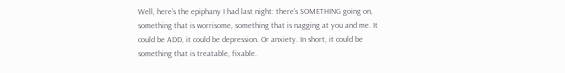Well, here’s the epiphany I had last night: there’s SOMETHING going on, something that is worrisome, something that is nagging at you and me. It could be ADD, it could be depression. Or anxiety. In short, it could be something that is treatable, fixable.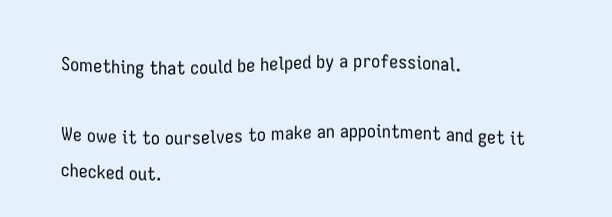Something that could be helped by a professional.

We owe it to ourselves to make an appointment and get it checked out.